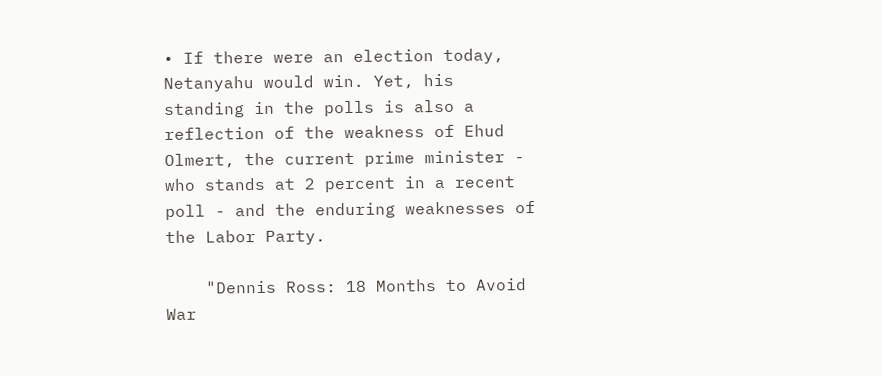• If there were an election today, Netanyahu would win. Yet, his standing in the polls is also a reflection of the weakness of Ehud Olmert, the current prime minister - who stands at 2 percent in a recent poll - and the enduring weaknesses of the Labor Party.

    "Dennis Ross: 18 Months to Avoid War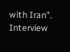with Iran". Interview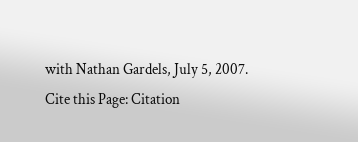with Nathan Gardels, July 5, 2007.
Cite this Page: Citation